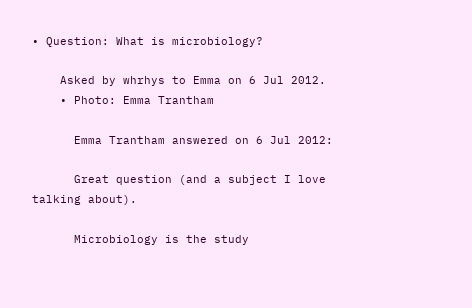• Question: What is microbiology?

    Asked by whrhys to Emma on 6 Jul 2012.
    • Photo: Emma Trantham

      Emma Trantham answered on 6 Jul 2012:

      Great question (and a subject I love talking about).

      Microbiology is the study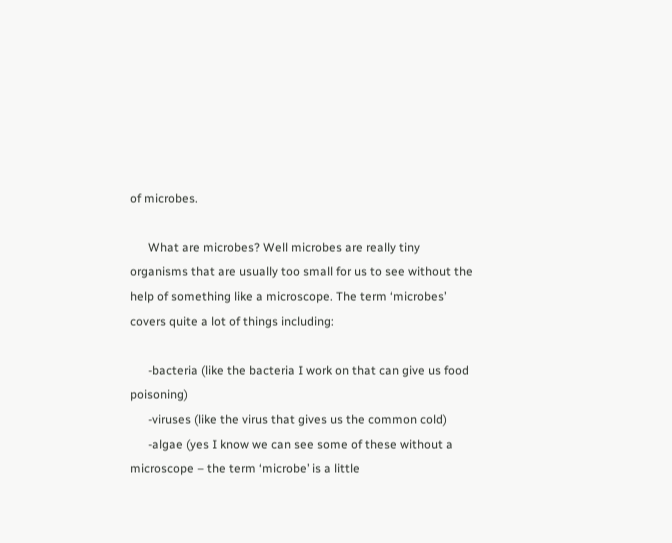of microbes.

      What are microbes? Well microbes are really tiny organisms that are usually too small for us to see without the help of something like a microscope. The term ‘microbes’ covers quite a lot of things including:

      -bacteria (like the bacteria I work on that can give us food poisoning)
      -viruses (like the virus that gives us the common cold)
      -algae (yes I know we can see some of these without a microscope – the term ‘microbe’ is a little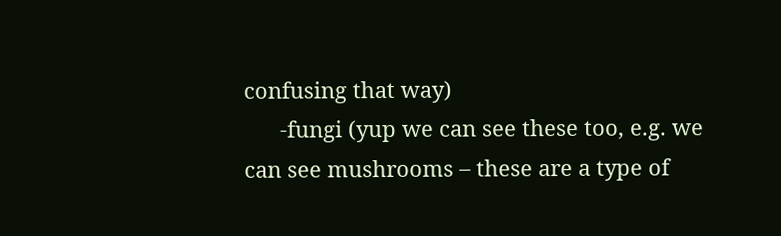confusing that way)
      -fungi (yup we can see these too, e.g. we can see mushrooms – these are a type of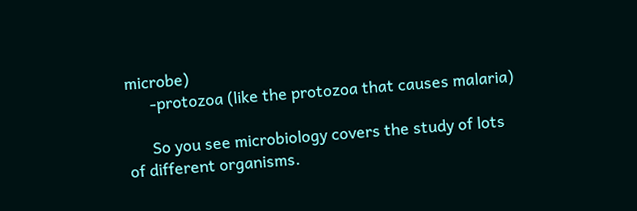microbe)
      -protozoa (like the protozoa that causes malaria)

      So you see microbiology covers the study of lots of different organisms.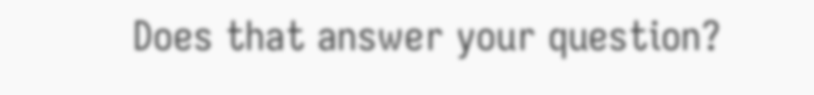Does that answer your question?